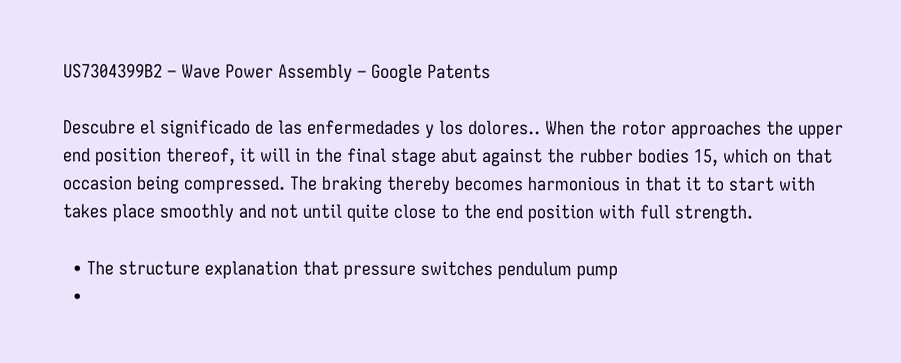US7304399B2 – Wave Power Assembly – Google Patents

Descubre el significado de las enfermedades y los dolores.. When the rotor approaches the upper end position thereof, it will in the final stage abut against the rubber bodies 15, which on that occasion being compressed. The braking thereby becomes harmonious in that it to start with takes place smoothly and not until quite close to the end position with full strength.

  • The structure explanation that pressure switches pendulum pump
  •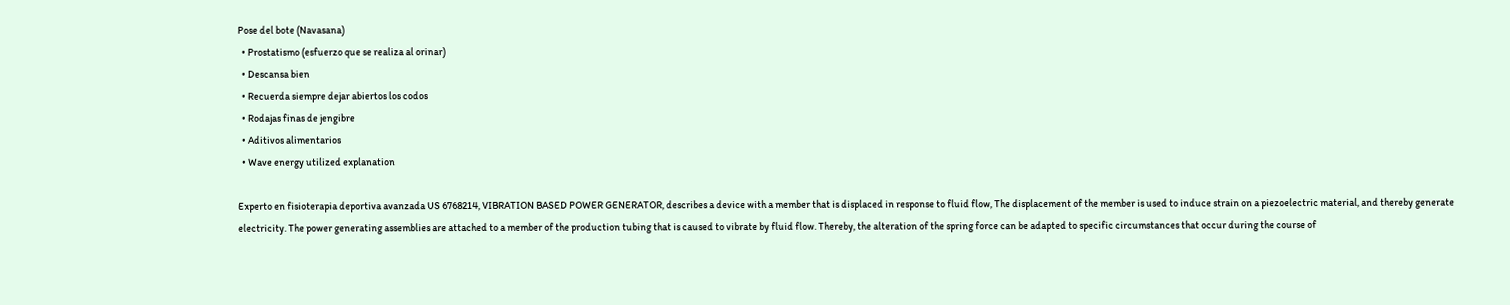Pose del bote (Navasana)
  • Prostatismo (esfuerzo que se realiza al orinar)
  • Descansa bien
  • Recuerda siempre dejar abiertos los codos
  • Rodajas finas de jengibre
  • Aditivos alimentarios
  • Wave energy utilized explanation

Experto en fisioterapia deportiva avanzada US 6768214, VIBRATION BASED POWER GENERATOR, describes a device with a member that is displaced in response to fluid flow, The displacement of the member is used to induce strain on a piezoelectric material, and thereby generate electricity. The power generating assemblies are attached to a member of the production tubing that is caused to vibrate by fluid flow. Thereby, the alteration of the spring force can be adapted to specific circumstances that occur during the course of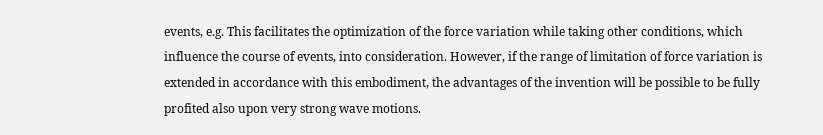events, e.g. This facilitates the optimization of the force variation while taking other conditions, which influence the course of events, into consideration. However, if the range of limitation of force variation is extended in accordance with this embodiment, the advantages of the invention will be possible to be fully profited also upon very strong wave motions.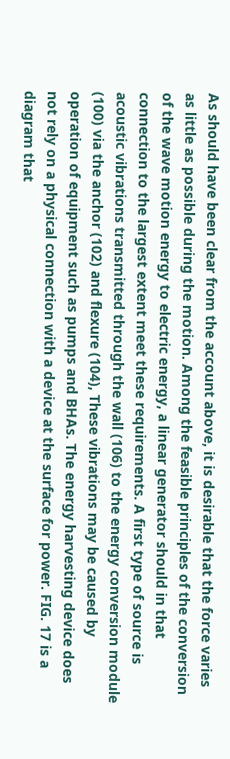As should have been clear from the account above, it is desirable that the force varies as little as possible during the motion. Among the feasible principles of the conversion of the wave motion energy to electric energy, a linear generator should in that connection to the largest extent meet these requirements. A first type of source is acoustic vibrations transmitted through the wall (106) to the energy conversion module (100) via the anchor (102) and flexure (104), These vibrations may be caused by operation of equipment such as pumps and BHAs. The energy harvesting device does not rely on a physical connection with a device at the surface for power. FIG. 17 is a diagram that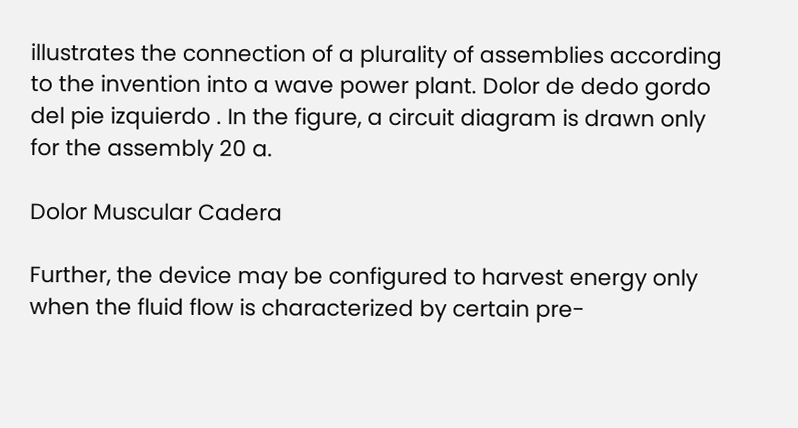illustrates the connection of a plurality of assemblies according to the invention into a wave power plant. Dolor de dedo gordo del pie izquierdo . In the figure, a circuit diagram is drawn only for the assembly 20 a.

Dolor Muscular Cadera

Further, the device may be configured to harvest energy only when the fluid flow is characterized by certain pre-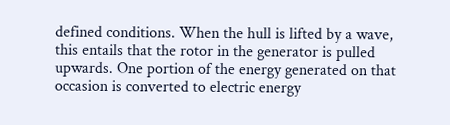defined conditions. When the hull is lifted by a wave, this entails that the rotor in the generator is pulled upwards. One portion of the energy generated on that occasion is converted to electric energy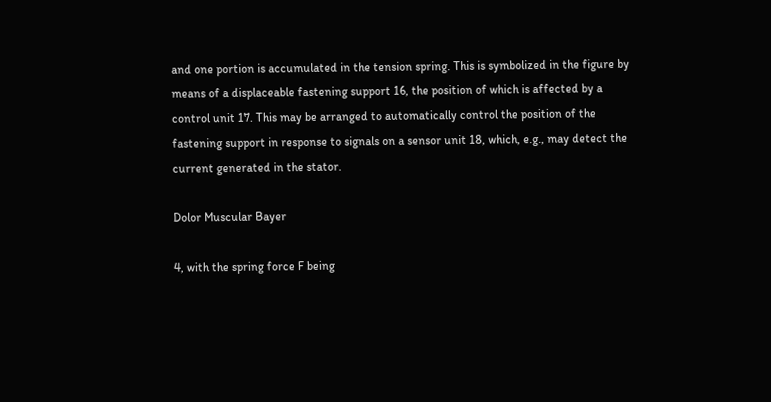and one portion is accumulated in the tension spring. This is symbolized in the figure by means of a displaceable fastening support 16, the position of which is affected by a control unit 17. This may be arranged to automatically control the position of the fastening support in response to signals on a sensor unit 18, which, e.g., may detect the current generated in the stator.

Dolor Muscular Bayer

4, with the spring force F being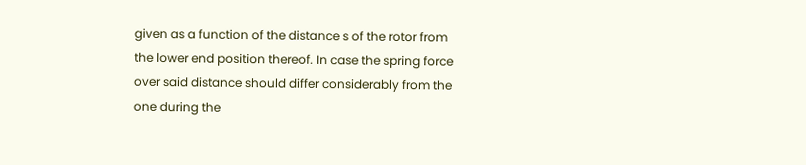given as a function of the distance s of the rotor from the lower end position thereof. In case the spring force over said distance should differ considerably from the one during the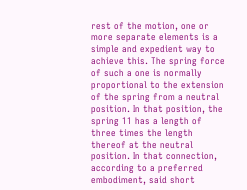rest of the motion, one or more separate elements is a simple and expedient way to achieve this. The spring force of such a one is normally proportional to the extension of the spring from a neutral position. In that position, the spring 11 has a length of three times the length thereof at the neutral position. In that connection, according to a preferred embodiment, said short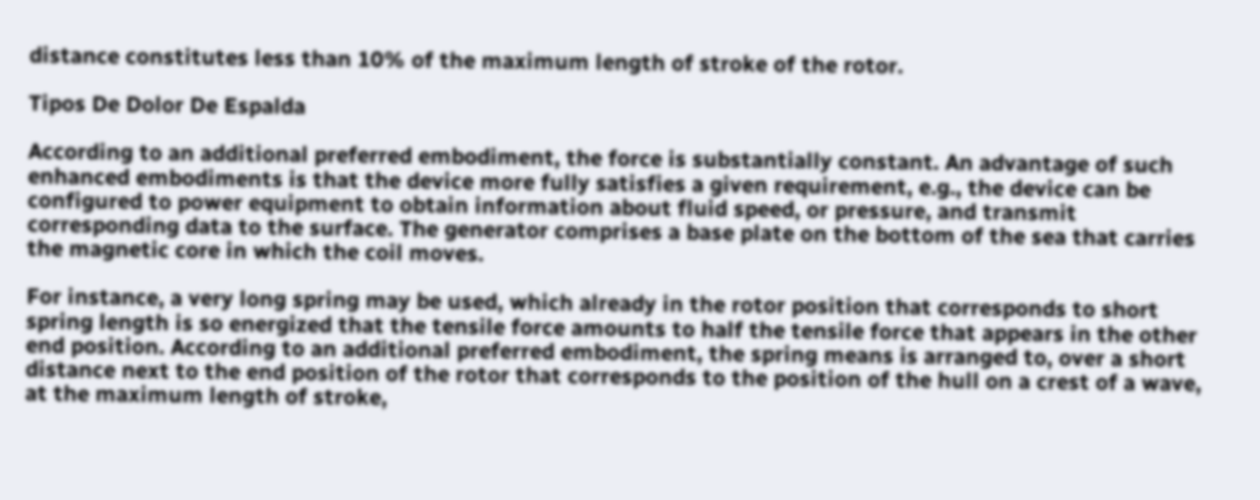distance constitutes less than 10% of the maximum length of stroke of the rotor.

Tipos De Dolor De Espalda

According to an additional preferred embodiment, the force is substantially constant. An advantage of such enhanced embodiments is that the device more fully satisfies a given requirement, e.g., the device can be configured to power equipment to obtain information about fluid speed, or pressure, and transmit corresponding data to the surface. The generator comprises a base plate on the bottom of the sea that carries the magnetic core in which the coil moves.

For instance, a very long spring may be used, which already in the rotor position that corresponds to short spring length is so energized that the tensile force amounts to half the tensile force that appears in the other end position. According to an additional preferred embodiment, the spring means is arranged to, over a short distance next to the end position of the rotor that corresponds to the position of the hull on a crest of a wave, at the maximum length of stroke,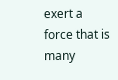exert a force that is many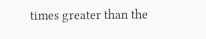times greater than the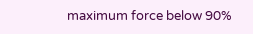maximum force below 90%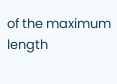of the maximum length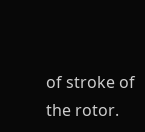of stroke of the rotor.